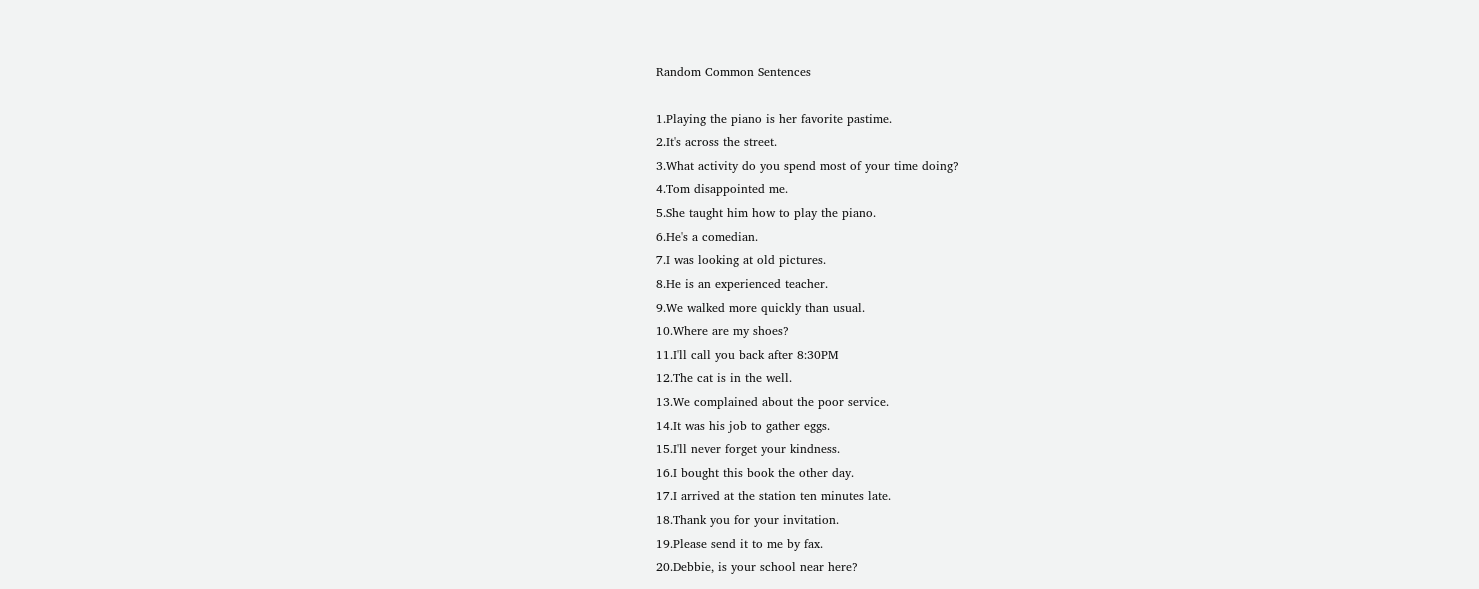Random Common Sentences

1.Playing the piano is her favorite pastime.
2.It's across the street.
3.What activity do you spend most of your time doing?
4.Tom disappointed me.
5.She taught him how to play the piano.
6.He's a comedian.
7.I was looking at old pictures.
8.He is an experienced teacher.
9.We walked more quickly than usual.
10.Where are my shoes?
11.I'll call you back after 8:30PM
12.The cat is in the well.
13.We complained about the poor service.
14.It was his job to gather eggs.
15.I'll never forget your kindness.
16.I bought this book the other day.
17.I arrived at the station ten minutes late.
18.Thank you for your invitation.
19.Please send it to me by fax.
20.Debbie, is your school near here?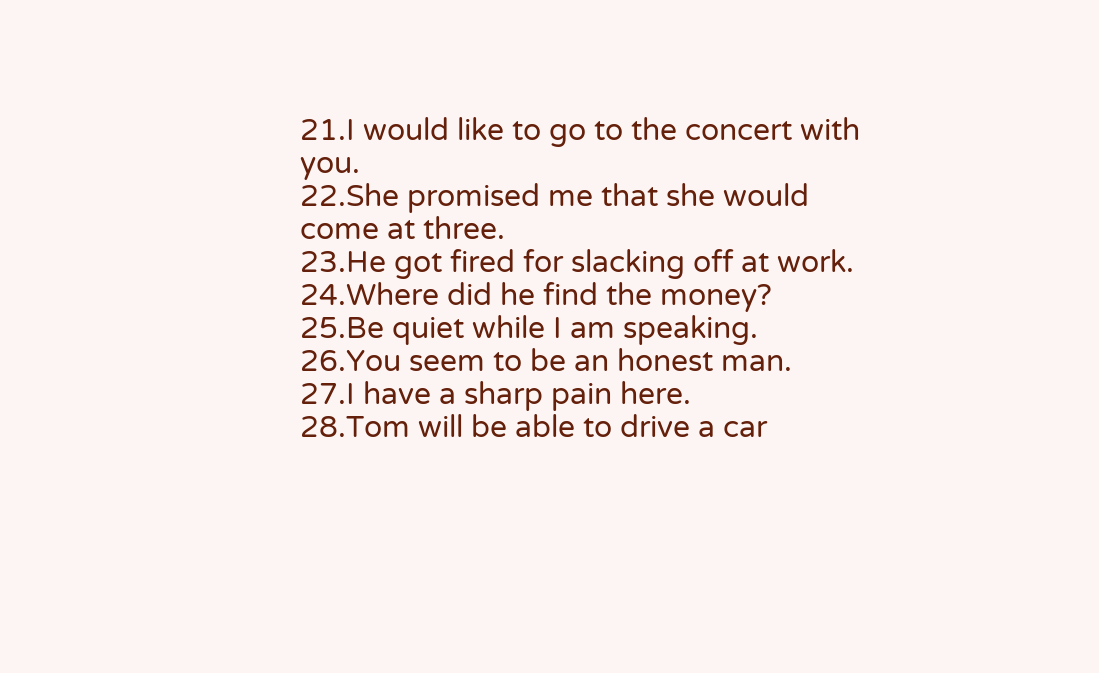21.I would like to go to the concert with you.
22.She promised me that she would come at three.
23.He got fired for slacking off at work.
24.Where did he find the money?
25.Be quiet while I am speaking.
26.You seem to be an honest man.
27.I have a sharp pain here.
28.Tom will be able to drive a car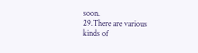soon.
29.There are various kinds of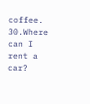coffee.
30.Where can I rent a car?